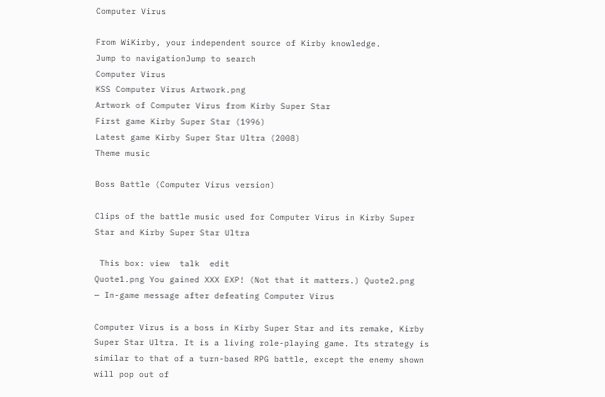Computer Virus

From WiKirby, your independent source of Kirby knowledge.
Jump to navigationJump to search
Computer Virus
KSS Computer Virus Artwork.png
Artwork of Computer Virus from Kirby Super Star
First game Kirby Super Star (1996)
Latest game Kirby Super Star Ultra (2008)
Theme music

Boss Battle (Computer Virus version)

Clips of the battle music used for Computer Virus in Kirby Super Star and Kirby Super Star Ultra

 This box: view  talk  edit
Quote1.png You gained XXX EXP! (Not that it matters.) Quote2.png
— In-game message after defeating Computer Virus

Computer Virus is a boss in Kirby Super Star and its remake, Kirby Super Star Ultra. It is a living role-playing game. Its strategy is similar to that of a turn-based RPG battle, except the enemy shown will pop out of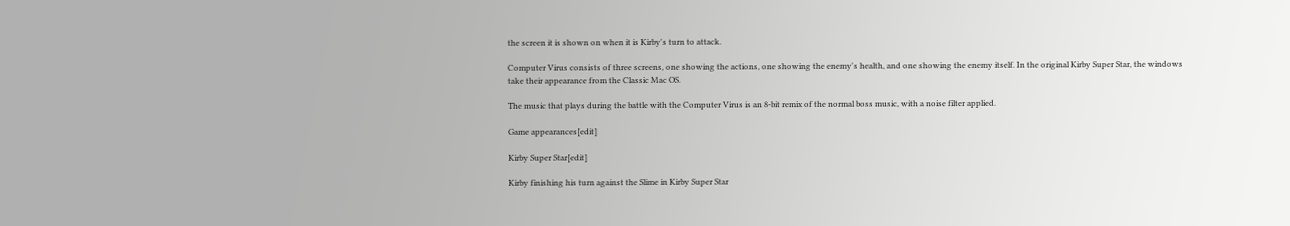the screen it is shown on when it is Kirby's turn to attack.

Computer Virus consists of three screens, one showing the actions, one showing the enemy's health, and one showing the enemy itself. In the original Kirby Super Star, the windows take their appearance from the Classic Mac OS.

The music that plays during the battle with the Computer Virus is an 8-bit remix of the normal boss music, with a noise filter applied.

Game appearances[edit]

Kirby Super Star[edit]

Kirby finishing his turn against the Slime in Kirby Super Star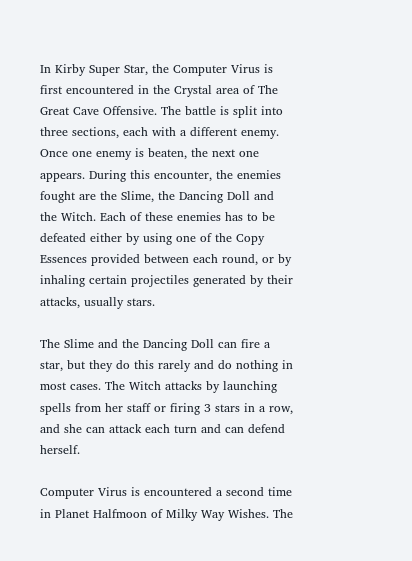In Kirby Super Star, the Computer Virus is first encountered in the Crystal area of The Great Cave Offensive. The battle is split into three sections, each with a different enemy. Once one enemy is beaten, the next one appears. During this encounter, the enemies fought are the Slime, the Dancing Doll and the Witch. Each of these enemies has to be defeated either by using one of the Copy Essences provided between each round, or by inhaling certain projectiles generated by their attacks, usually stars.

The Slime and the Dancing Doll can fire a star, but they do this rarely and do nothing in most cases. The Witch attacks by launching spells from her staff or firing 3 stars in a row, and she can attack each turn and can defend herself.

Computer Virus is encountered a second time in Planet Halfmoon of Milky Way Wishes. The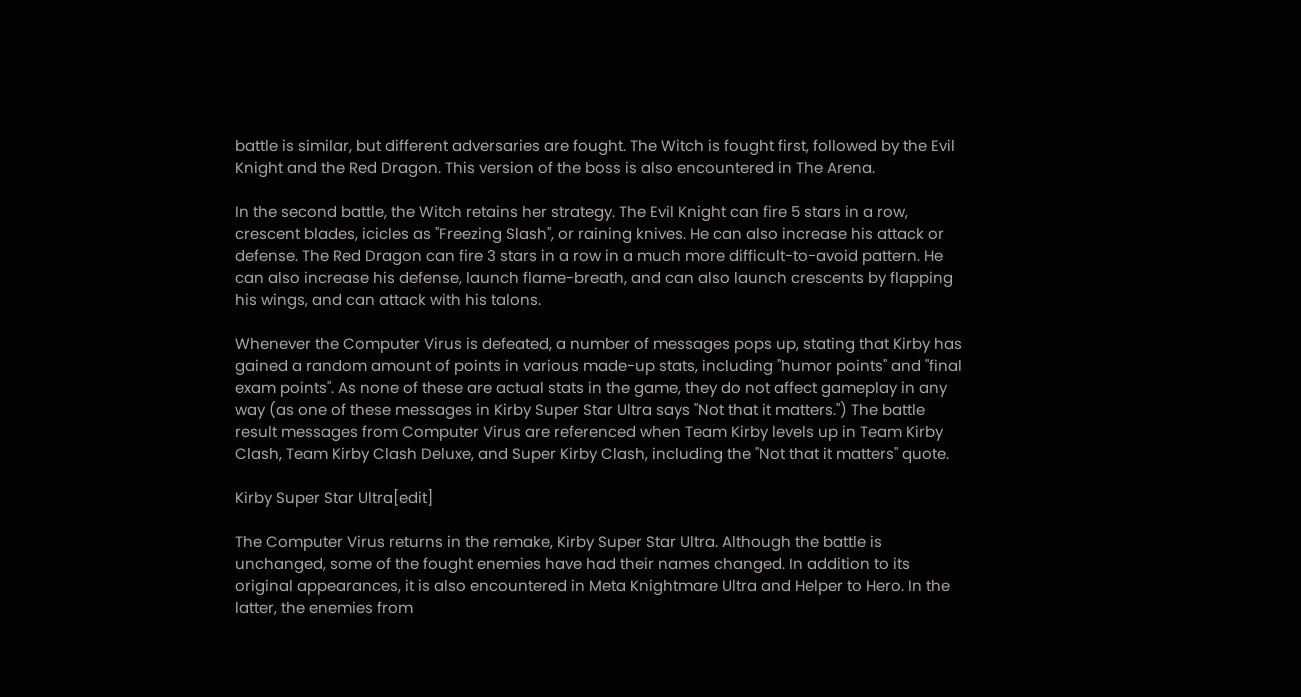battle is similar, but different adversaries are fought. The Witch is fought first, followed by the Evil Knight and the Red Dragon. This version of the boss is also encountered in The Arena.

In the second battle, the Witch retains her strategy. The Evil Knight can fire 5 stars in a row, crescent blades, icicles as "Freezing Slash", or raining knives. He can also increase his attack or defense. The Red Dragon can fire 3 stars in a row in a much more difficult-to-avoid pattern. He can also increase his defense, launch flame-breath, and can also launch crescents by flapping his wings, and can attack with his talons.

Whenever the Computer Virus is defeated, a number of messages pops up, stating that Kirby has gained a random amount of points in various made-up stats, including "humor points" and "final exam points". As none of these are actual stats in the game, they do not affect gameplay in any way (as one of these messages in Kirby Super Star Ultra says "Not that it matters.") The battle result messages from Computer Virus are referenced when Team Kirby levels up in Team Kirby Clash, Team Kirby Clash Deluxe, and Super Kirby Clash, including the "Not that it matters" quote.

Kirby Super Star Ultra[edit]

The Computer Virus returns in the remake, Kirby Super Star Ultra. Although the battle is unchanged, some of the fought enemies have had their names changed. In addition to its original appearances, it is also encountered in Meta Knightmare Ultra and Helper to Hero. In the latter, the enemies from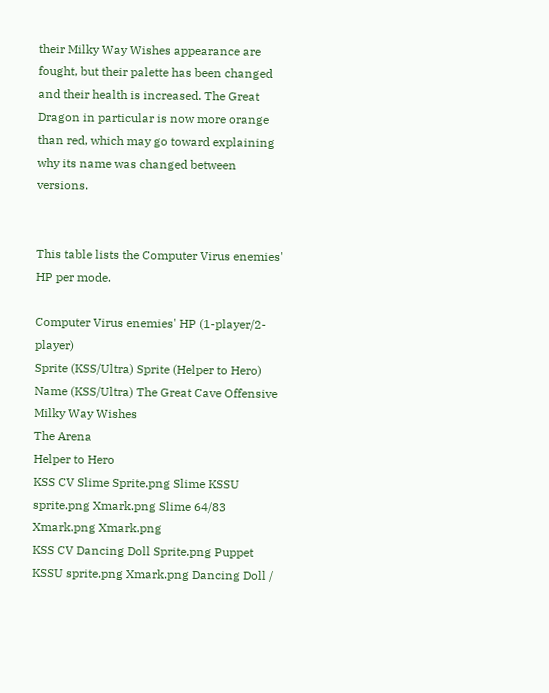their Milky Way Wishes appearance are fought, but their palette has been changed and their health is increased. The Great Dragon in particular is now more orange than red, which may go toward explaining why its name was changed between versions.


This table lists the Computer Virus enemies' HP per mode.

Computer Virus enemies' HP (1-player/2-player)
Sprite (KSS/Ultra) Sprite (Helper to Hero) Name (KSS/Ultra) The Great Cave Offensive Milky Way Wishes
The Arena
Helper to Hero
KSS CV Slime Sprite.png Slime KSSU sprite.png Xmark.png Slime 64/83 Xmark.png Xmark.png
KSS CV Dancing Doll Sprite.png Puppet KSSU sprite.png Xmark.png Dancing Doll /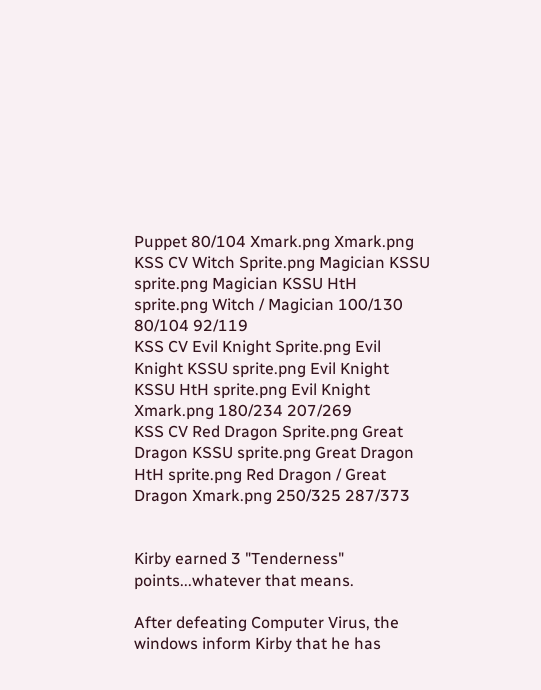Puppet 80/104 Xmark.png Xmark.png
KSS CV Witch Sprite.png Magician KSSU sprite.png Magician KSSU HtH sprite.png Witch / Magician 100/130 80/104 92/119
KSS CV Evil Knight Sprite.png Evil Knight KSSU sprite.png Evil Knight KSSU HtH sprite.png Evil Knight Xmark.png 180/234 207/269
KSS CV Red Dragon Sprite.png Great Dragon KSSU sprite.png Great Dragon HtH sprite.png Red Dragon / Great Dragon Xmark.png 250/325 287/373


Kirby earned 3 "Tenderness" points...whatever that means.

After defeating Computer Virus, the windows inform Kirby that he has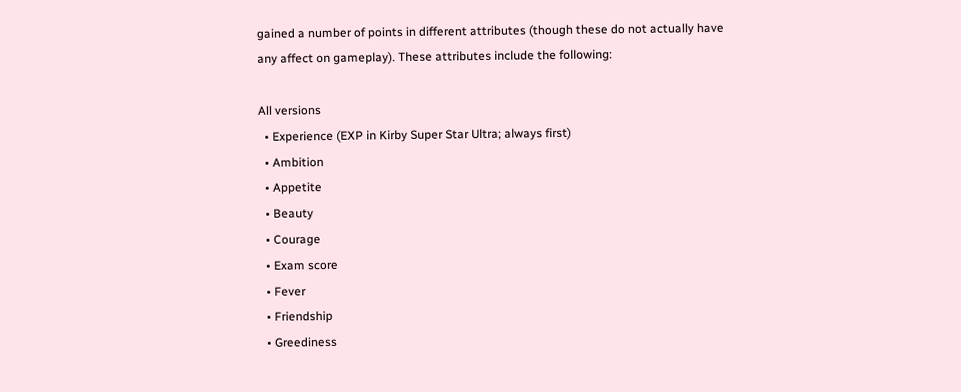gained a number of points in different attributes (though these do not actually have any affect on gameplay). These attributes include the following:

All versions
  • Experience (EXP in Kirby Super Star Ultra; always first)
  • Ambition
  • Appetite
  • Beauty
  • Courage
  • Exam score
  • Fever
  • Friendship
  • Greediness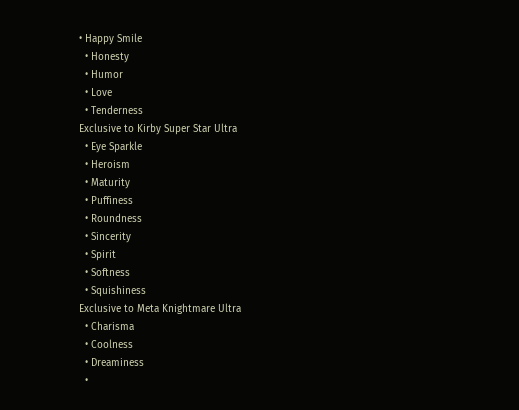• Happy Smile
  • Honesty
  • Humor
  • Love
  • Tenderness
Exclusive to Kirby Super Star Ultra
  • Eye Sparkle
  • Heroism
  • Maturity
  • Puffiness
  • Roundness
  • Sincerity
  • Spirit
  • Softness
  • Squishiness
Exclusive to Meta Knightmare Ultra
  • Charisma
  • Coolness
  • Dreaminess
  •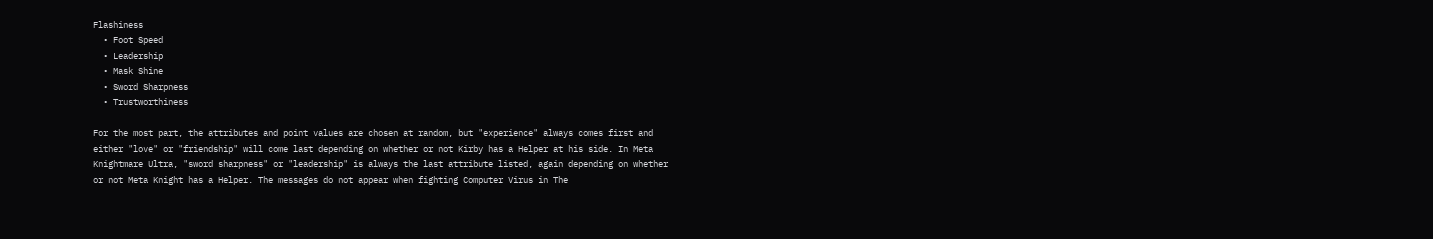Flashiness
  • Foot Speed
  • Leadership
  • Mask Shine
  • Sword Sharpness
  • Trustworthiness

For the most part, the attributes and point values are chosen at random, but "experience" always comes first and either "love" or "friendship" will come last depending on whether or not Kirby has a Helper at his side. In Meta Knightmare Ultra, "sword sharpness" or "leadership" is always the last attribute listed, again depending on whether or not Meta Knight has a Helper. The messages do not appear when fighting Computer Virus in The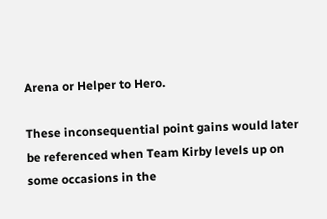Arena or Helper to Hero.

These inconsequential point gains would later be referenced when Team Kirby levels up on some occasions in the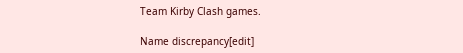Team Kirby Clash games.

Name discrepancy[edit]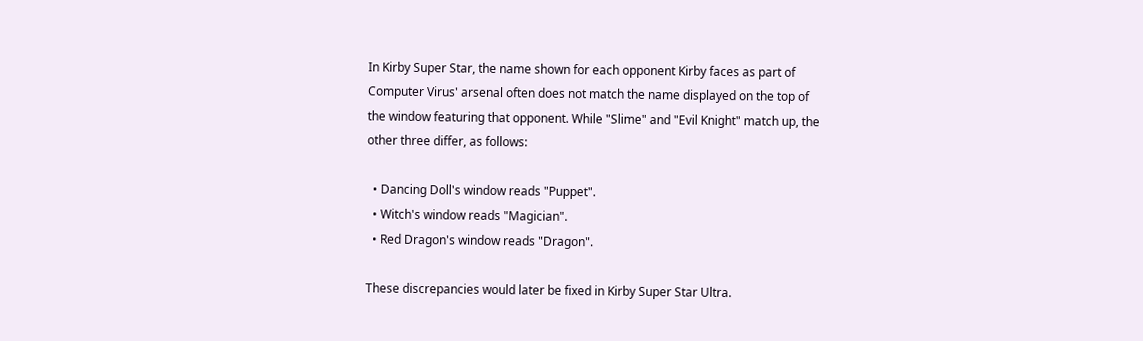In Kirby Super Star, the name shown for each opponent Kirby faces as part of Computer Virus' arsenal often does not match the name displayed on the top of the window featuring that opponent. While "Slime" and "Evil Knight" match up, the other three differ, as follows:

  • Dancing Doll's window reads "Puppet".
  • Witch's window reads "Magician".
  • Red Dragon's window reads "Dragon".

These discrepancies would later be fixed in Kirby Super Star Ultra.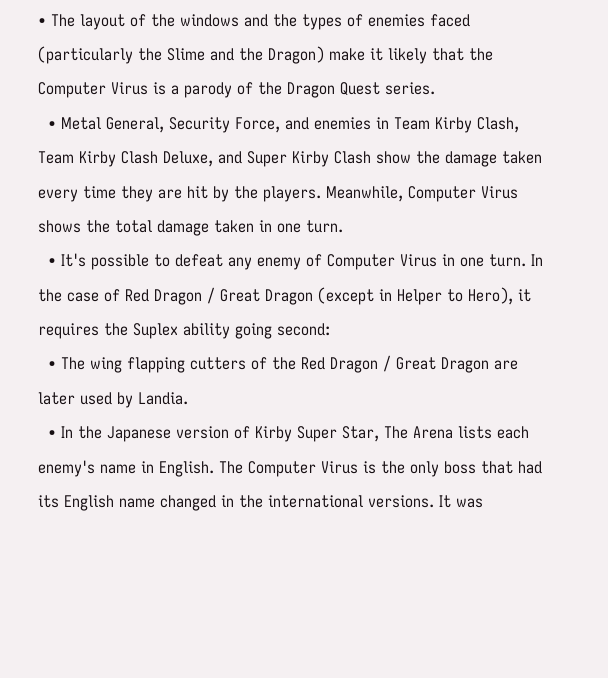• The layout of the windows and the types of enemies faced (particularly the Slime and the Dragon) make it likely that the Computer Virus is a parody of the Dragon Quest series.
  • Metal General, Security Force, and enemies in Team Kirby Clash, Team Kirby Clash Deluxe, and Super Kirby Clash show the damage taken every time they are hit by the players. Meanwhile, Computer Virus shows the total damage taken in one turn.
  • It's possible to defeat any enemy of Computer Virus in one turn. In the case of Red Dragon / Great Dragon (except in Helper to Hero), it requires the Suplex ability going second:
  • The wing flapping cutters of the Red Dragon / Great Dragon are later used by Landia.
  • In the Japanese version of Kirby Super Star, The Arena lists each enemy's name in English. The Computer Virus is the only boss that had its English name changed in the international versions. It was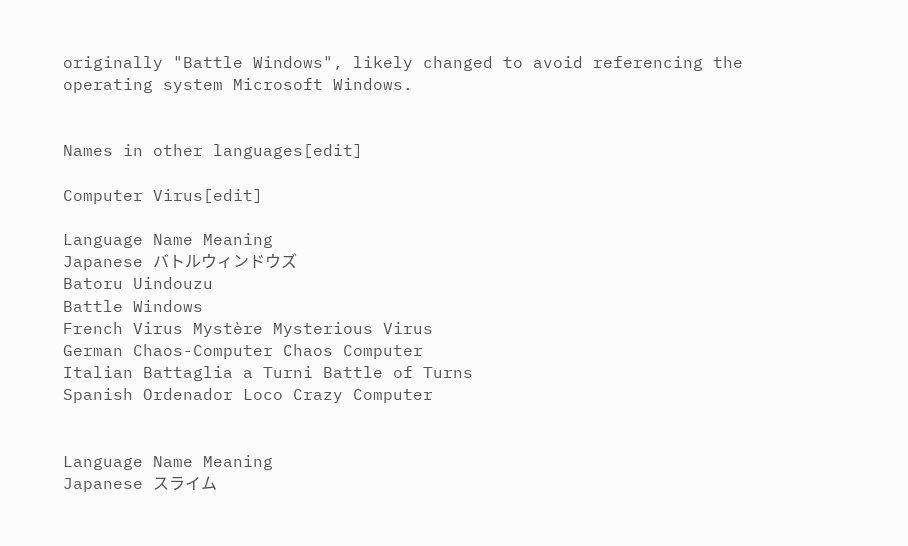originally "Battle Windows", likely changed to avoid referencing the operating system Microsoft Windows.


Names in other languages[edit]

Computer Virus[edit]

Language Name Meaning
Japanese バトルウィンドウズ
Batoru Uindouzu
Battle Windows
French Virus Mystère Mysterious Virus
German Chaos-Computer Chaos Computer
Italian Battaglia a Turni Battle of Turns
Spanish Ordenador Loco Crazy Computer


Language Name Meaning
Japanese スライム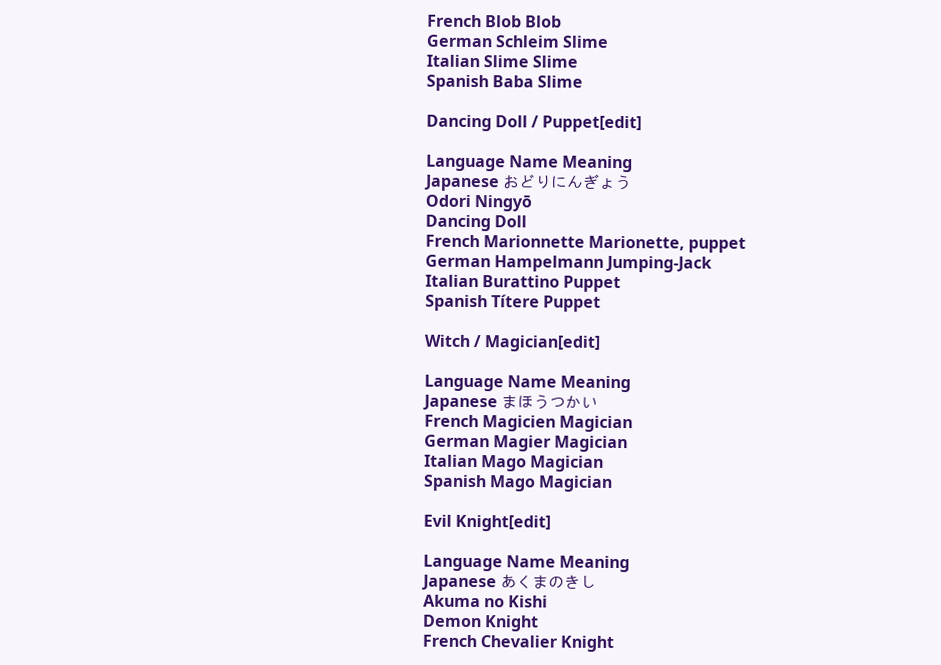French Blob Blob
German Schleim Slime
Italian Slime Slime
Spanish Baba Slime

Dancing Doll / Puppet[edit]

Language Name Meaning
Japanese おどりにんぎょう
Odori Ningyō
Dancing Doll
French Marionnette Marionette, puppet
German Hampelmann Jumping-Jack
Italian Burattino Puppet
Spanish Títere Puppet

Witch / Magician[edit]

Language Name Meaning
Japanese まほうつかい
French Magicien Magician
German Magier Magician
Italian Mago Magician
Spanish Mago Magician

Evil Knight[edit]

Language Name Meaning
Japanese あくまのきし
Akuma no Kishi
Demon Knight
French Chevalier Knight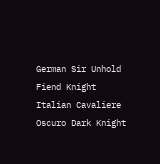German Sir Unhold Fiend Knight
Italian Cavaliere Oscuro Dark Knight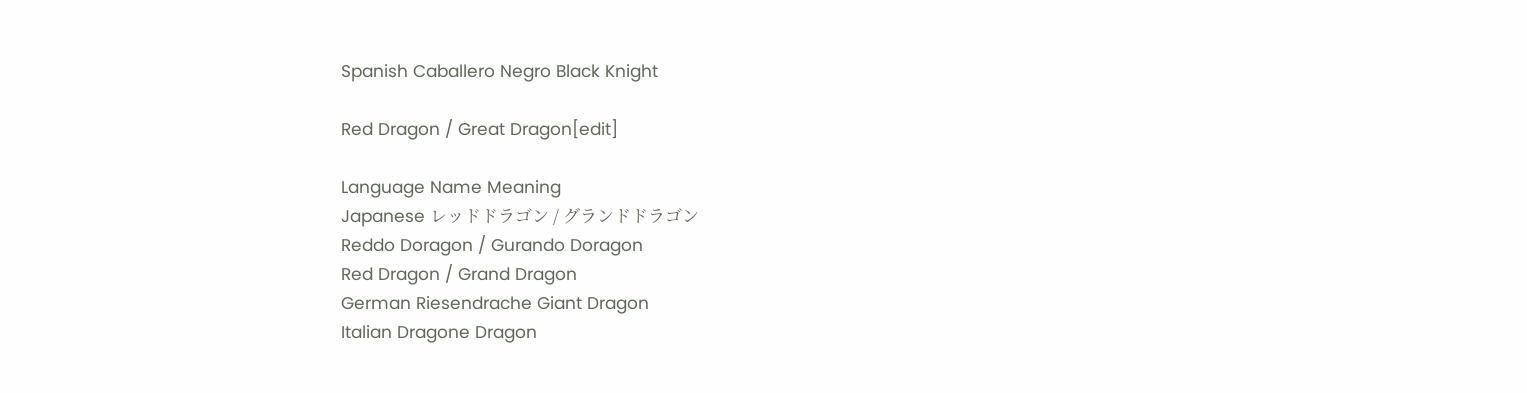Spanish Caballero Negro Black Knight

Red Dragon / Great Dragon[edit]

Language Name Meaning
Japanese レッドドラゴン / グランドドラゴン
Reddo Doragon / Gurando Doragon
Red Dragon / Grand Dragon
German Riesendrache Giant Dragon
Italian Dragone Dragon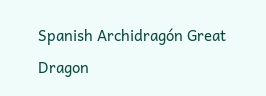Spanish Archidragón Great Dragon